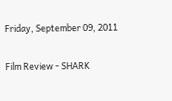Friday, September 09, 2011

Film Review - SHARK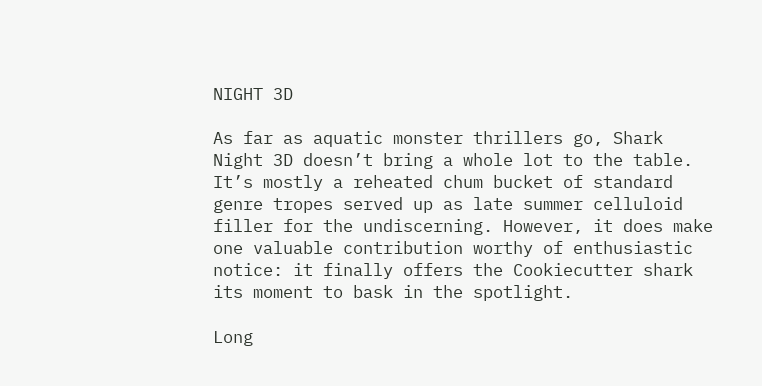NIGHT 3D

As far as aquatic monster thrillers go, Shark Night 3D doesn’t bring a whole lot to the table. It’s mostly a reheated chum bucket of standard genre tropes served up as late summer celluloid filler for the undiscerning. However, it does make one valuable contribution worthy of enthusiastic notice: it finally offers the Cookiecutter shark its moment to bask in the spotlight.

Long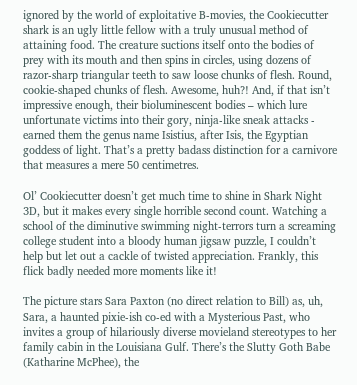ignored by the world of exploitative B-movies, the Cookiecutter shark is an ugly little fellow with a truly unusual method of attaining food. The creature suctions itself onto the bodies of prey with its mouth and then spins in circles, using dozens of razor-sharp triangular teeth to saw loose chunks of flesh. Round, cookie-shaped chunks of flesh. Awesome, huh?! And, if that isn’t impressive enough, their bioluminescent bodies – which lure unfortunate victims into their gory, ninja-like sneak attacks - earned them the genus name Isistius, after Isis, the Egyptian goddess of light. That’s a pretty badass distinction for a carnivore that measures a mere 50 centimetres.

Ol’ Cookiecutter doesn’t get much time to shine in Shark Night 3D, but it makes every single horrible second count. Watching a school of the diminutive swimming night-terrors turn a screaming college student into a bloody human jigsaw puzzle, I couldn’t help but let out a cackle of twisted appreciation. Frankly, this flick badly needed more moments like it!

The picture stars Sara Paxton (no direct relation to Bill) as, uh, Sara, a haunted pixie-ish co-ed with a Mysterious Past, who invites a group of hilariously diverse movieland stereotypes to her family cabin in the Louisiana Gulf. There’s the Slutty Goth Babe (Katharine McPhee), the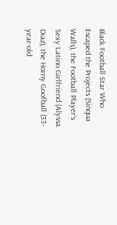Black Football Star Who Escaped the Projects (Sinqua Walls), the Football Player’s Sexy Latino Girlfriend (Alyssa Diaz), the Horny Goofball (33-year-old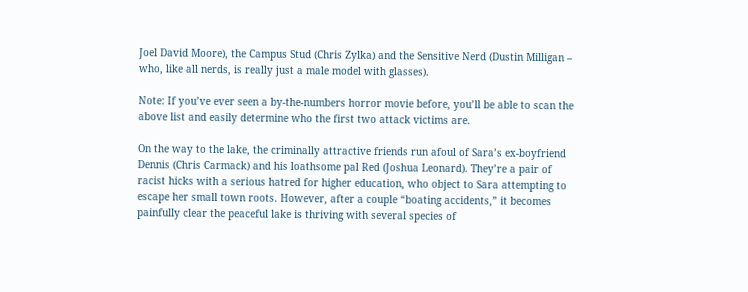Joel David Moore), the Campus Stud (Chris Zylka) and the Sensitive Nerd (Dustin Milligan – who, like all nerds, is really just a male model with glasses).

Note: If you’ve ever seen a by-the-numbers horror movie before, you’ll be able to scan the above list and easily determine who the first two attack victims are.

On the way to the lake, the criminally attractive friends run afoul of Sara’s ex-boyfriend Dennis (Chris Carmack) and his loathsome pal Red (Joshua Leonard). They’re a pair of racist hicks with a serious hatred for higher education, who object to Sara attempting to escape her small town roots. However, after a couple “boating accidents,” it becomes painfully clear the peaceful lake is thriving with several species of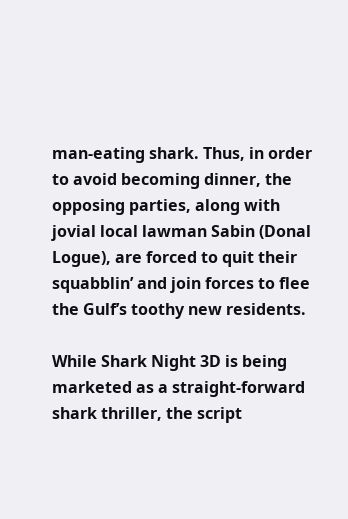man-eating shark. Thus, in order to avoid becoming dinner, the opposing parties, along with jovial local lawman Sabin (Donal Logue), are forced to quit their squabblin’ and join forces to flee the Gulf’s toothy new residents.

While Shark Night 3D is being marketed as a straight-forward shark thriller, the script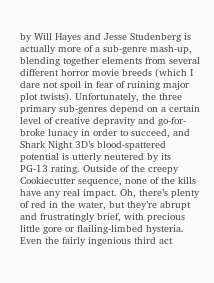by Will Hayes and Jesse Studenberg is actually more of a sub-genre mash-up, blending together elements from several different horror movie breeds (which I dare not spoil in fear of ruining major plot twists). Unfortunately, the three primary sub-genres depend on a certain level of creative depravity and go-for-broke lunacy in order to succeed, and Shark Night 3D’s blood-spattered potential is utterly neutered by its PG-13 rating. Outside of the creepy Cookiecutter sequence, none of the kills have any real impact. Oh, there’s plenty of red in the water, but they’re abrupt and frustratingly brief, with precious little gore or flailing-limbed hysteria. Even the fairly ingenious third act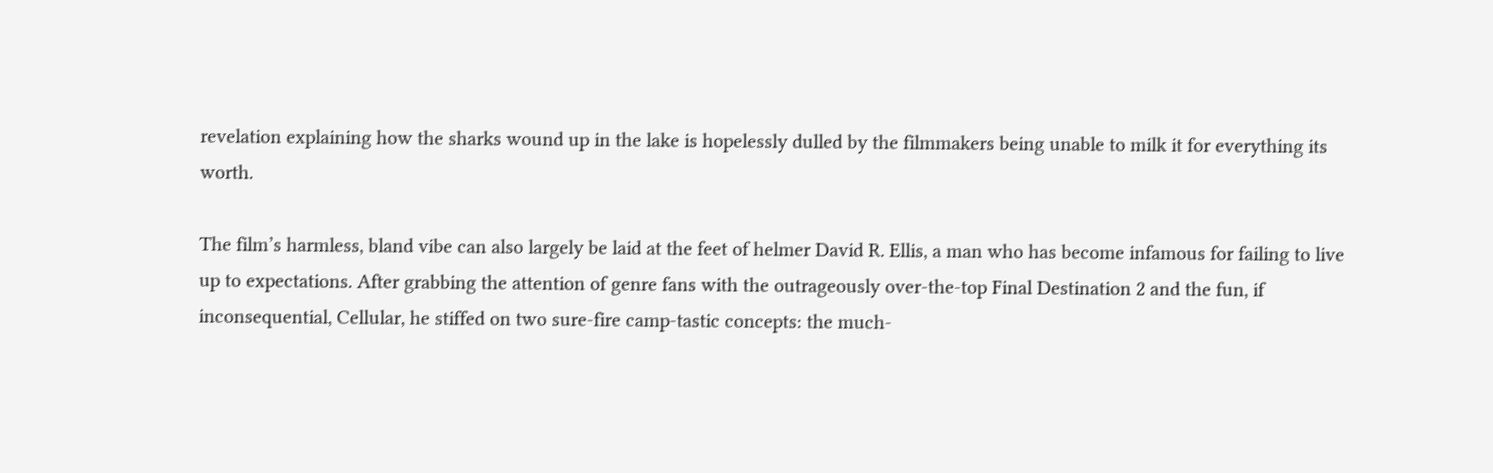revelation explaining how the sharks wound up in the lake is hopelessly dulled by the filmmakers being unable to milk it for everything its worth.

The film’s harmless, bland vibe can also largely be laid at the feet of helmer David R. Ellis, a man who has become infamous for failing to live up to expectations. After grabbing the attention of genre fans with the outrageously over-the-top Final Destination 2 and the fun, if inconsequential, Cellular, he stiffed on two sure-fire camp-tastic concepts: the much-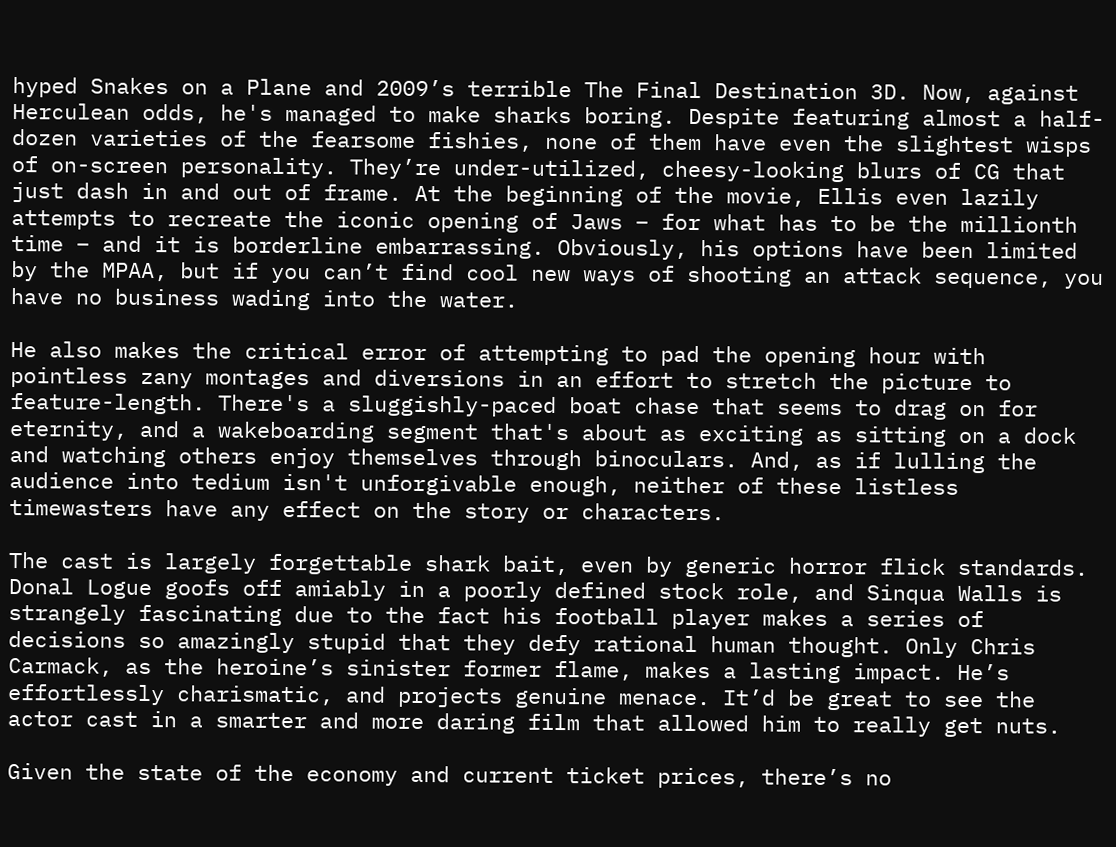hyped Snakes on a Plane and 2009’s terrible The Final Destination 3D. Now, against Herculean odds, he's managed to make sharks boring. Despite featuring almost a half-dozen varieties of the fearsome fishies, none of them have even the slightest wisps of on-screen personality. They’re under-utilized, cheesy-looking blurs of CG that just dash in and out of frame. At the beginning of the movie, Ellis even lazily attempts to recreate the iconic opening of Jaws – for what has to be the millionth time – and it is borderline embarrassing. Obviously, his options have been limited by the MPAA, but if you can’t find cool new ways of shooting an attack sequence, you have no business wading into the water.

He also makes the critical error of attempting to pad the opening hour with pointless zany montages and diversions in an effort to stretch the picture to feature-length. There's a sluggishly-paced boat chase that seems to drag on for eternity, and a wakeboarding segment that's about as exciting as sitting on a dock and watching others enjoy themselves through binoculars. And, as if lulling the audience into tedium isn't unforgivable enough, neither of these listless timewasters have any effect on the story or characters.

The cast is largely forgettable shark bait, even by generic horror flick standards. Donal Logue goofs off amiably in a poorly defined stock role, and Sinqua Walls is strangely fascinating due to the fact his football player makes a series of decisions so amazingly stupid that they defy rational human thought. Only Chris Carmack, as the heroine’s sinister former flame, makes a lasting impact. He’s effortlessly charismatic, and projects genuine menace. It’d be great to see the actor cast in a smarter and more daring film that allowed him to really get nuts.

Given the state of the economy and current ticket prices, there’s no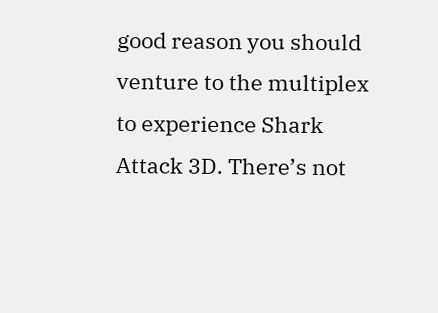good reason you should venture to the multiplex to experience Shark Attack 3D. There’s not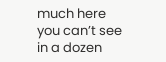much here you can’t see in a dozen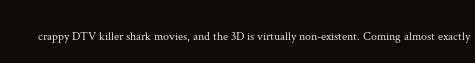crappy DTV killer shark movies, and the 3D is virtually non-existent. Coming almost exactly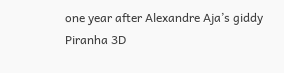one year after Alexandre Aja’s giddy Piranha 3D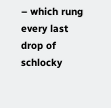– which rung every last drop of schlocky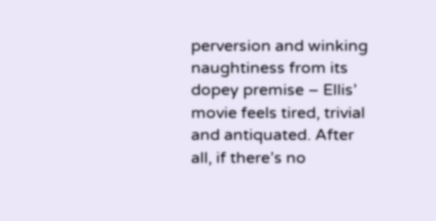perversion and winking naughtiness from its dopey premise – Ellis’ movie feels tired, trivial and antiquated. After all, if there’s no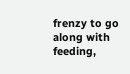frenzy to go along with feeding,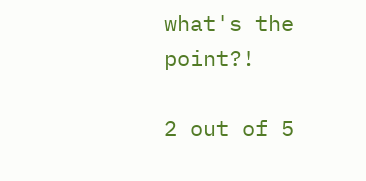what's the point?!

2 out of 5